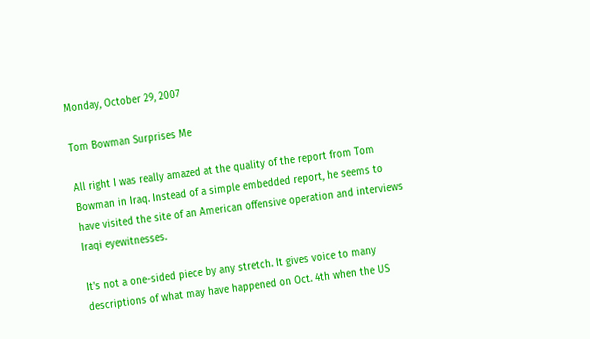Monday, October 29, 2007

Tom Bowman Surprises Me

All right I was really amazed at the quality of the report from Tom Bowman in Iraq. Instead of a simple embedded report, he seems to have visited the site of an American offensive operation and interviews Iraqi eyewitnesses.

It's not a one-sided piece by any stretch. It gives voice to many descriptions of what may have happened on Oct. 4th when the US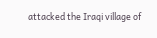attacked the Iraqi village of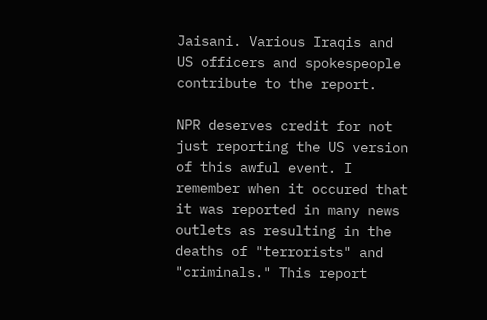Jaisani. Various Iraqis and US officers and spokespeople contribute to the report.

NPR deserves credit for not just reporting the US version of this awful event. I remember when it occured that it was reported in many news outlets as resulting in the deaths of "terrorists" and "criminals." This report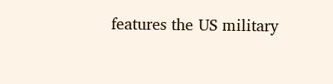features the US military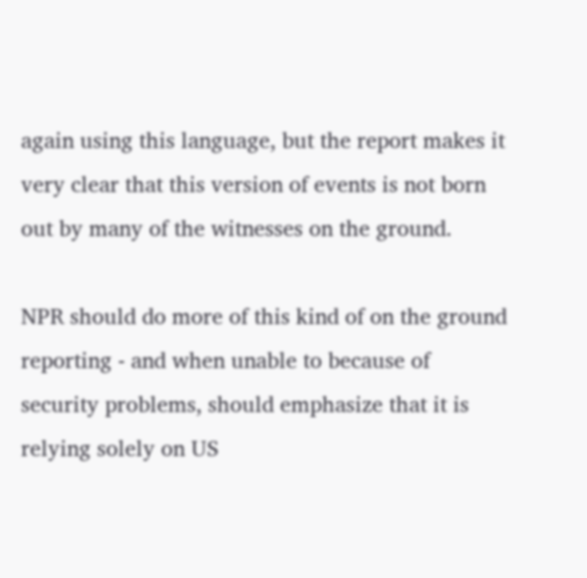again using this language, but the report makes it very clear that this version of events is not born out by many of the witnesses on the ground.

NPR should do more of this kind of on the ground reporting - and when unable to because of security problems, should emphasize that it is relying solely on US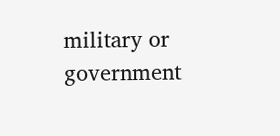military or government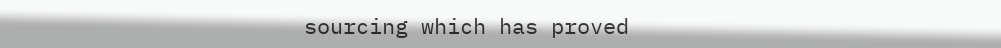sourcing which has proved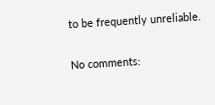to be frequently unreliable.

No comments: